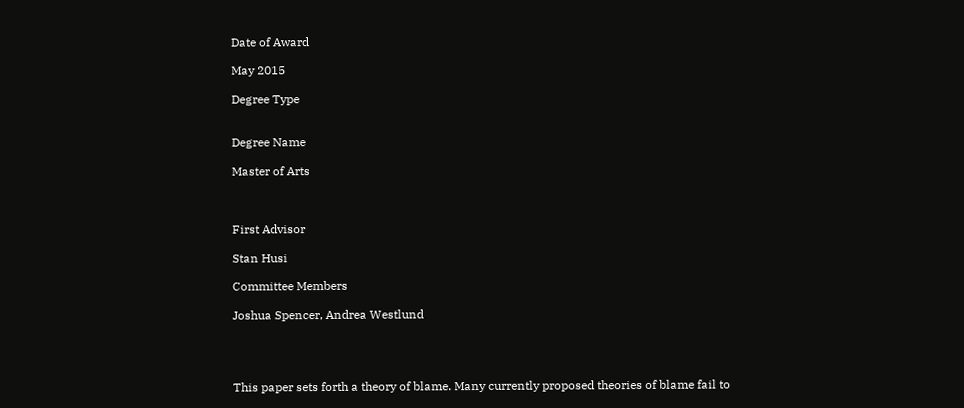Date of Award

May 2015

Degree Type


Degree Name

Master of Arts



First Advisor

Stan Husi

Committee Members

Joshua Spencer, Andrea Westlund




This paper sets forth a theory of blame. Many currently proposed theories of blame fail to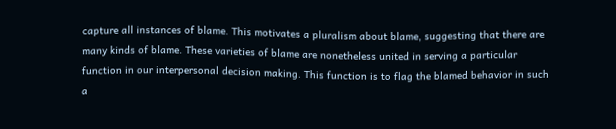capture all instances of blame. This motivates a pluralism about blame, suggesting that there are many kinds of blame. These varieties of blame are nonetheless united in serving a particular function in our interpersonal decision making. This function is to flag the blamed behavior in such a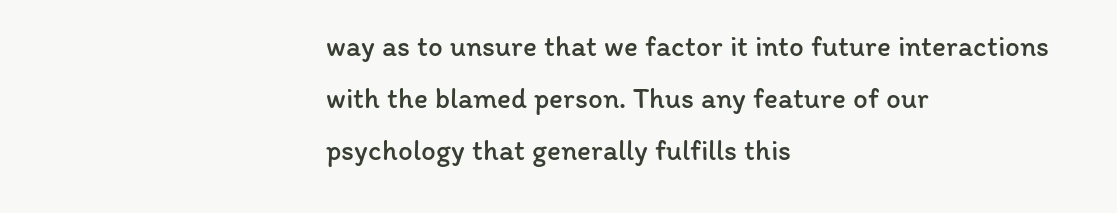way as to unsure that we factor it into future interactions with the blamed person. Thus any feature of our psychology that generally fulfills this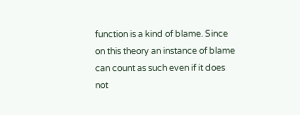function is a kind of blame. Since on this theory an instance of blame can count as such even if it does not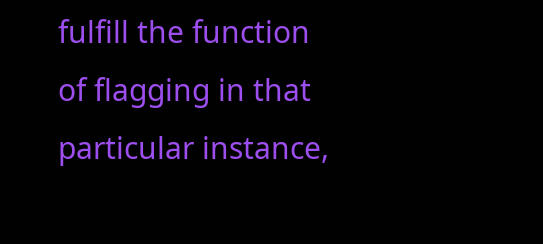fulfill the function of flagging in that particular instance,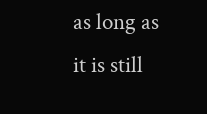as long as it is still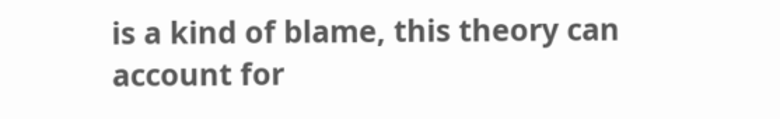is a kind of blame, this theory can account for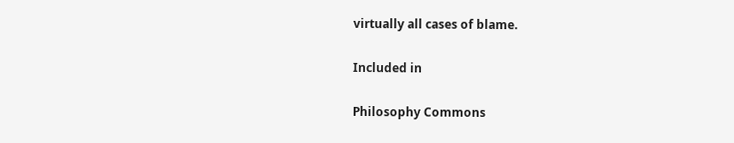virtually all cases of blame.

Included in

Philosophy Commons